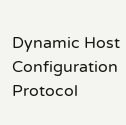Dynamic Host Configuration Protocol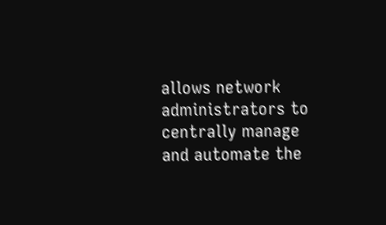allows network administrators to centrally manage and automate the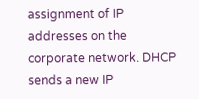assignment of IP addresses on the corporate network. DHCP sends a new IP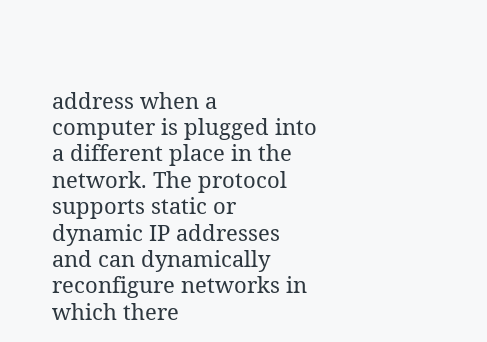address when a computer is plugged into a different place in the network. The protocol supports static or dynamic IP addresses and can dynamically reconfigure networks in which there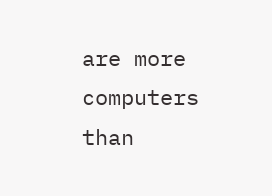are more computers than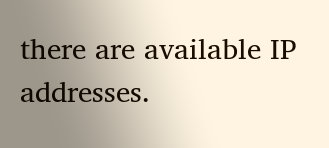there are available IP addresses.